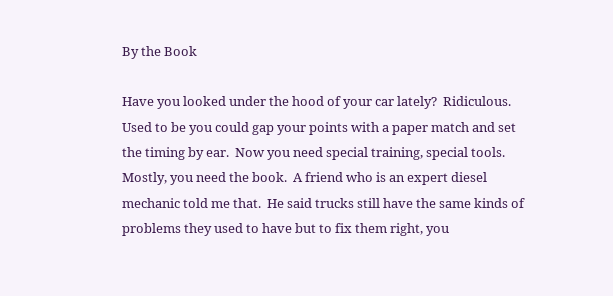By the Book

Have you looked under the hood of your car lately?  Ridiculous.  Used to be you could gap your points with a paper match and set the timing by ear.  Now you need special training, special tools.  Mostly, you need the book.  A friend who is an expert diesel mechanic told me that.  He said trucks still have the same kinds of problems they used to have but to fix them right, you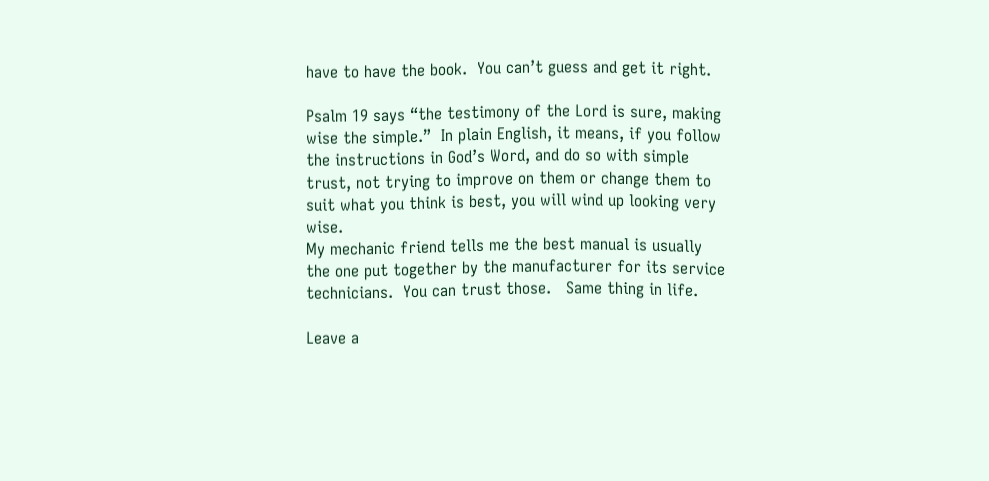have to have the book.  You can’t guess and get it right.

Psalm 19 says “the testimony of the Lord is sure, making wise the simple.”  In plain English, it means, if you follow the instructions in God’s Word, and do so with simple trust, not trying to improve on them or change them to suit what you think is best, you will wind up looking very wise.
My mechanic friend tells me the best manual is usually the one put together by the manufacturer for its service technicians.  You can trust those.   Same thing in life.

Leave a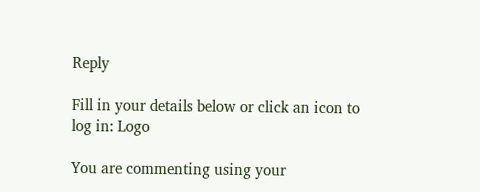Reply

Fill in your details below or click an icon to log in: Logo

You are commenting using your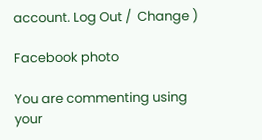account. Log Out /  Change )

Facebook photo

You are commenting using your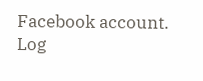Facebook account. Log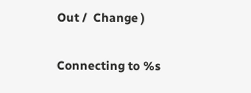Out /  Change )

Connecting to %s